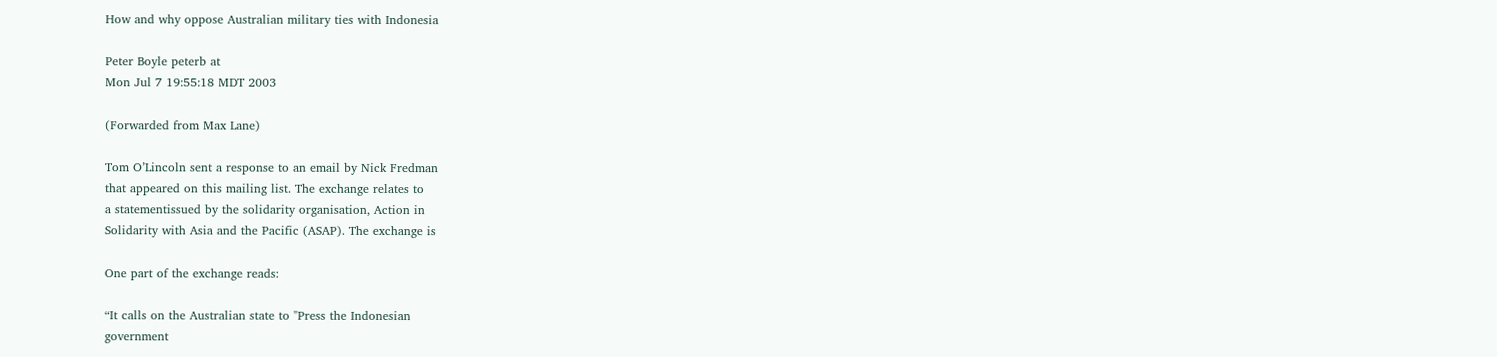How and why oppose Australian military ties with Indonesia

Peter Boyle peterb at
Mon Jul 7 19:55:18 MDT 2003

(Forwarded from Max Lane)

Tom O’Lincoln sent a response to an email by Nick Fredman
that appeared on this mailing list. The exchange relates to
a statementissued by the solidarity organisation, Action in
Solidarity with Asia and the Pacific (ASAP). The exchange is

One part of the exchange reads:

“It calls on the Australian state to "Press the Indonesian
government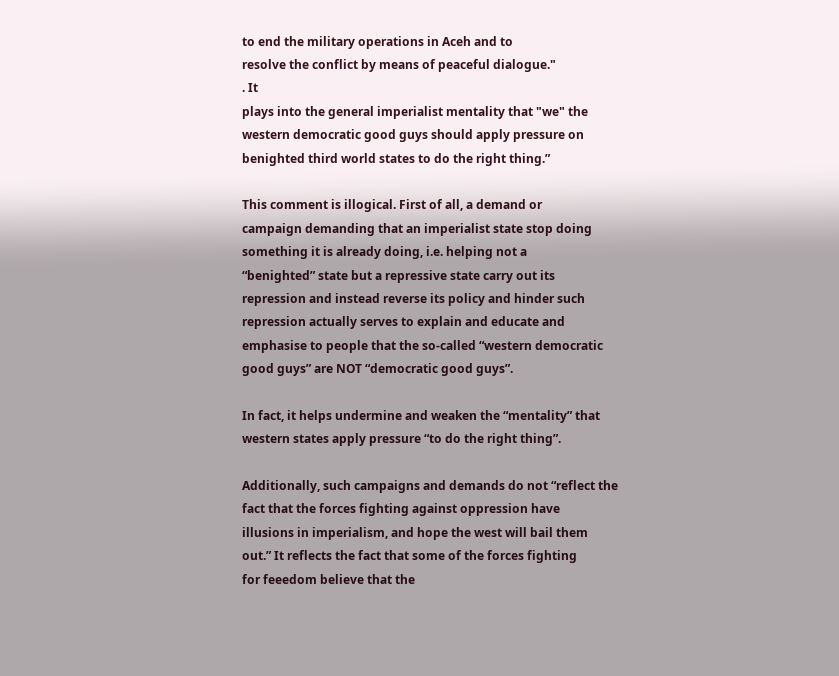to end the military operations in Aceh and to
resolve the conflict by means of peaceful dialogue."
. It
plays into the general imperialist mentality that "we" the
western democratic good guys should apply pressure on
benighted third world states to do the right thing.”

This comment is illogical. First of all, a demand or
campaign demanding that an imperialist state stop doing
something it is already doing, i.e. helping not a
“benighted” state but a repressive state carry out its
repression and instead reverse its policy and hinder such
repression actually serves to explain and educate and
emphasise to people that the so-called “western democratic
good guys” are NOT “democratic good guys”.

In fact, it helps undermine and weaken the “mentality” that
western states apply pressure “to do the right thing”.

Additionally, such campaigns and demands do not “reflect the
fact that the forces fighting against oppression have
illusions in imperialism, and hope the west will bail them
out.” It reflects the fact that some of the forces fighting
for feeedom believe that the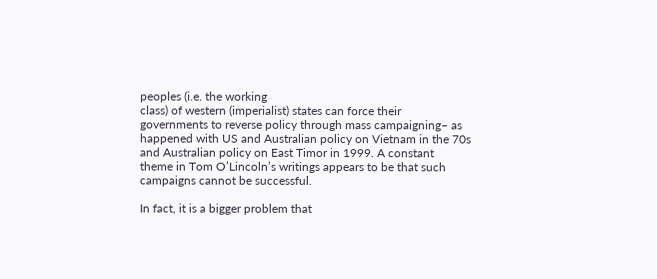peoples (i.e. the working
class) of western (imperialist) states can force their
governments to reverse policy through mass campaigning– as
happened with US and Australian policy on Vietnam in the 70s
and Australian policy on East Timor in 1999. A constant
theme in Tom O’Lincoln’s writings appears to be that such
campaigns cannot be successful.

In fact, it is a bigger problem that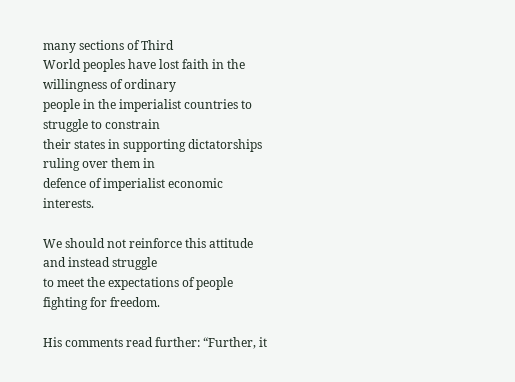many sections of Third
World peoples have lost faith in the willingness of ordinary
people in the imperialist countries to struggle to constrain
their states in supporting dictatorships ruling over them in
defence of imperialist economic interests.

We should not reinforce this attitude and instead struggle
to meet the expectations of people fighting for freedom.

His comments read further: “Further, it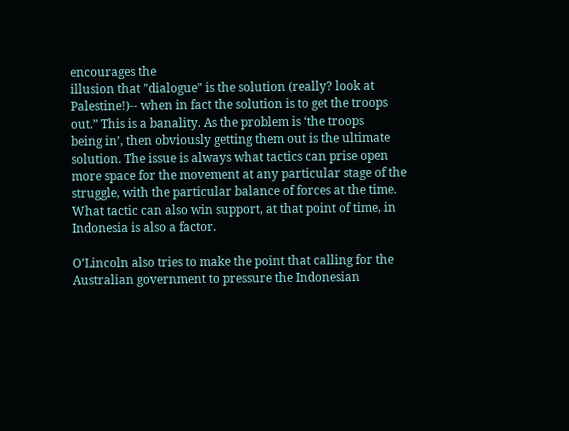encourages the
illusion that "dialogue" is the solution (really? look at
Palestine!)-- when in fact the solution is to get the troops
out.” This is a banality. As the problem is ‘the troops
being in’, then obviously getting them out is the ultimate
solution. The issue is always what tactics can prise open
more space for the movement at any particular stage of the
struggle, with the particular balance of forces at the time.
What tactic can also win support, at that point of time, in
Indonesia is also a factor.

O’Lincoln also tries to make the point that calling for the
Australian government to pressure the Indonesian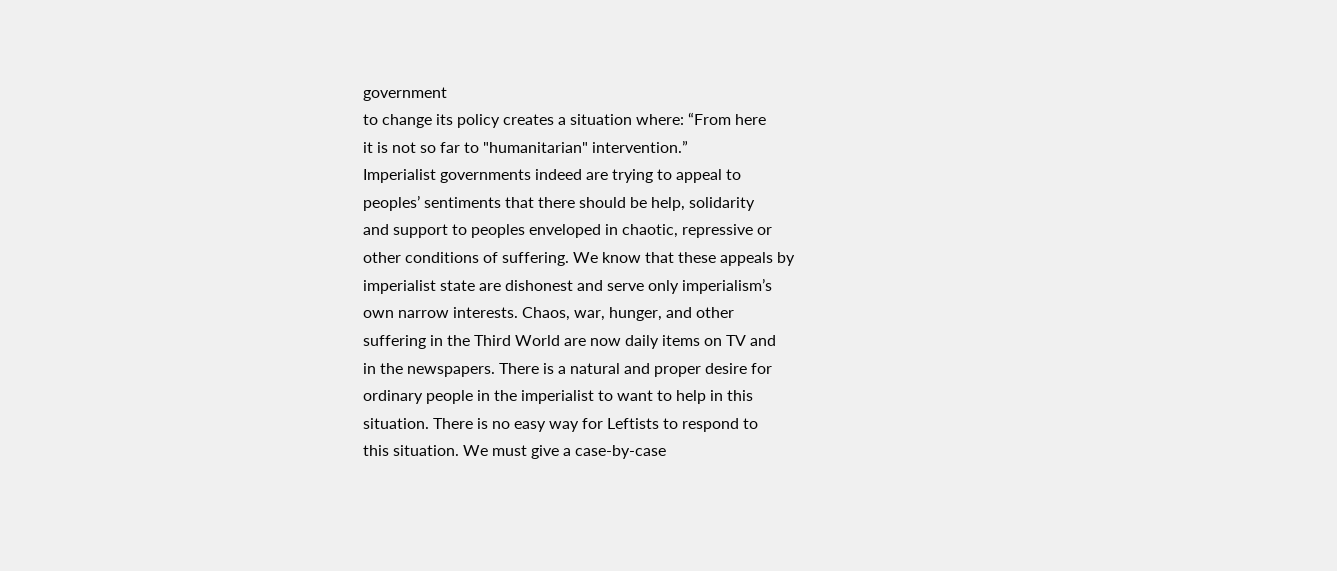government
to change its policy creates a situation where: “From here
it is not so far to "humanitarian" intervention.”
Imperialist governments indeed are trying to appeal to
peoples’ sentiments that there should be help, solidarity
and support to peoples enveloped in chaotic, repressive or
other conditions of suffering. We know that these appeals by
imperialist state are dishonest and serve only imperialism’s
own narrow interests. Chaos, war, hunger, and other
suffering in the Third World are now daily items on TV and
in the newspapers. There is a natural and proper desire for
ordinary people in the imperialist to want to help in this
situation. There is no easy way for Leftists to respond to
this situation. We must give a case-by-case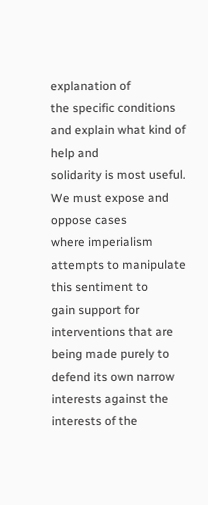explanation of
the specific conditions and explain what kind of help and
solidarity is most useful. We must expose and oppose cases
where imperialism attempts to manipulate this sentiment to
gain support for interventions that are being made purely to
defend its own narrow interests against the interests of the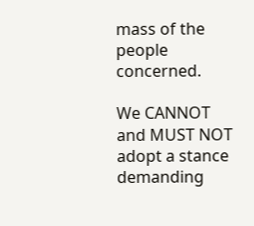mass of the people concerned.

We CANNOT and MUST NOT adopt a stance demanding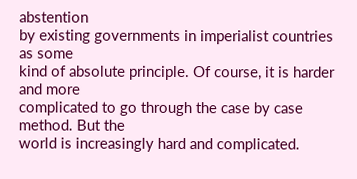abstention
by existing governments in imperialist countries as some
kind of absolute principle. Of course, it is harder and more
complicated to go through the case by case method. But the
world is increasingly hard and complicated.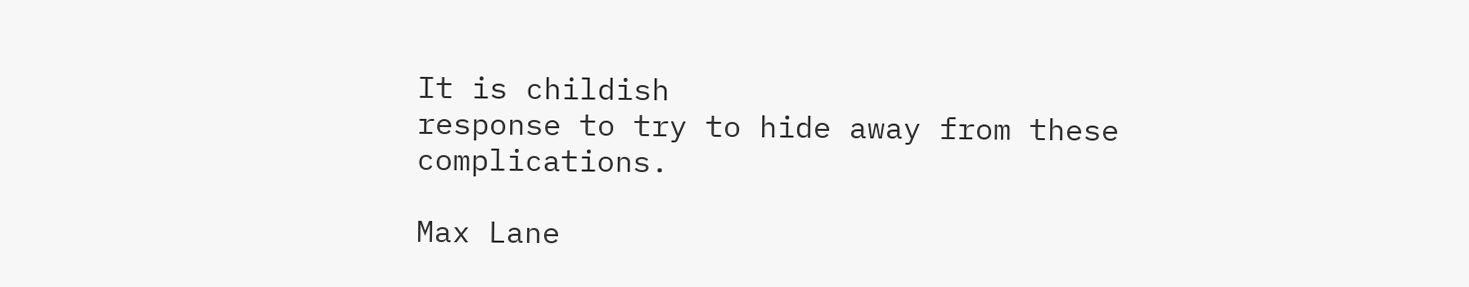It is childish
response to try to hide away from these complications.

Max Lane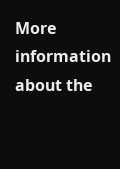More information about the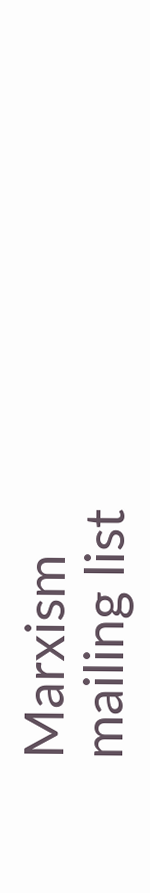Marxism mailing list